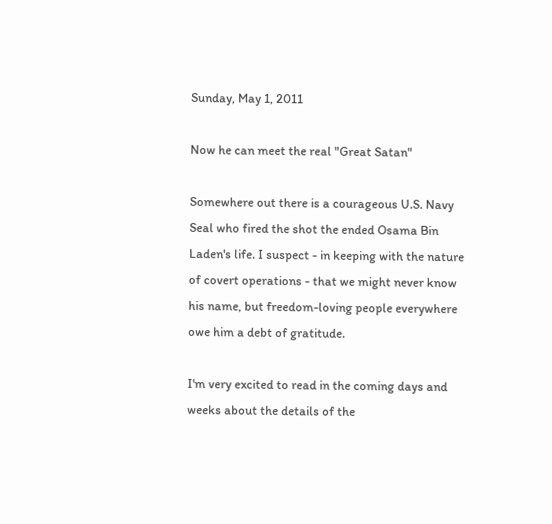Sunday, May 1, 2011

Now he can meet the real "Great Satan"

Somewhere out there is a courageous U.S. Navy Seal who fired the shot the ended Osama Bin Laden's life. I suspect - in keeping with the nature of covert operations - that we might never know his name, but freedom-loving people everywhere owe him a debt of gratitude.

I'm very excited to read in the coming days and weeks about the details of the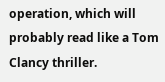operation, which will probably read like a Tom Clancy thriller.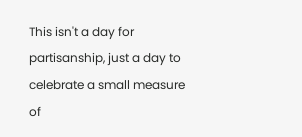This isn't a day for partisanship, just a day to celebrate a small measure of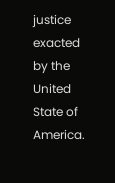justice exacted by the United State of America.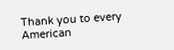Thank you to every American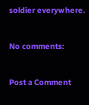soldier everywhere.

No comments:

Post a Comment